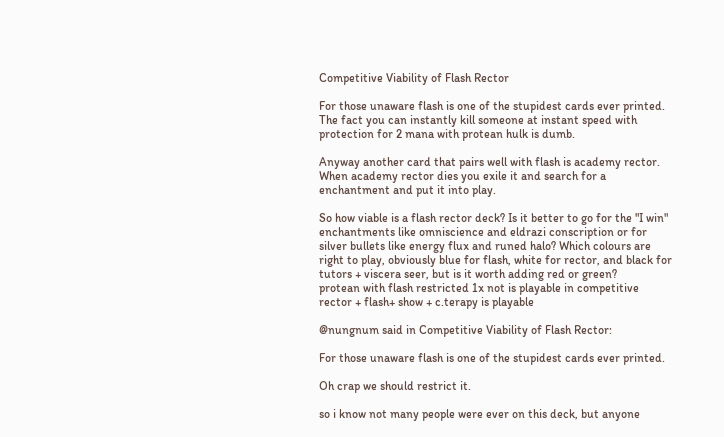Competitive Viability of Flash Rector

For those unaware flash is one of the stupidest cards ever printed. The fact you can instantly kill someone at instant speed with protection for 2 mana with protean hulk is dumb.

Anyway another card that pairs well with flash is academy rector. When academy rector dies you exile it and search for a enchantment and put it into play.

So how viable is a flash rector deck? Is it better to go for the "I win" enchantments like omniscience and eldrazi conscription or for silver bullets like energy flux and runed halo? Which colours are right to play, obviously blue for flash, white for rector, and black for tutors + viscera seer, but is it worth adding red or green?
protean with flash restricted 1x not is playable in competitive
rector + flash+ show + c.terapy is playable

@nungnum said in Competitive Viability of Flash Rector:

For those unaware flash is one of the stupidest cards ever printed.

Oh crap we should restrict it.

so i know not many people were ever on this deck, but anyone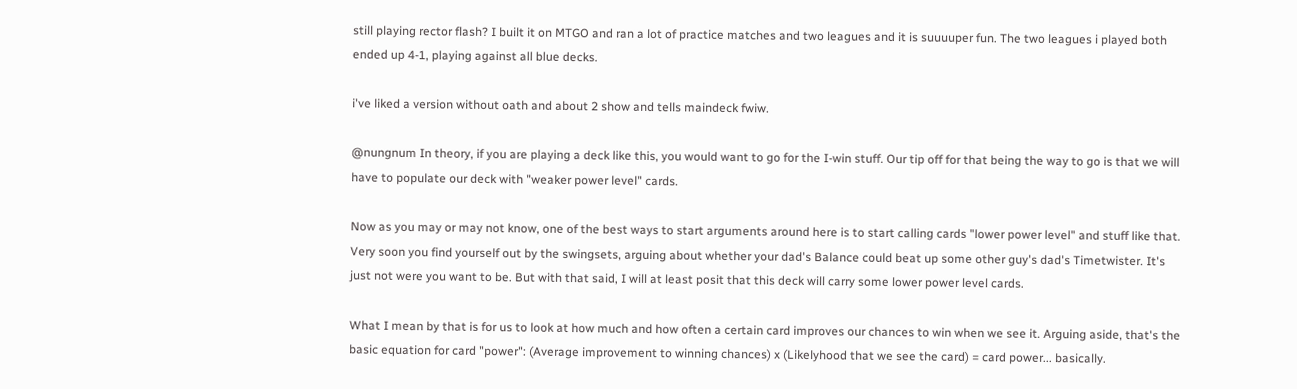still playing rector flash? I built it on MTGO and ran a lot of practice matches and two leagues and it is suuuuper fun. The two leagues i played both ended up 4-1, playing against all blue decks.

i've liked a version without oath and about 2 show and tells maindeck fwiw.

@nungnum In theory, if you are playing a deck like this, you would want to go for the I-win stuff. Our tip off for that being the way to go is that we will have to populate our deck with "weaker power level" cards.

Now as you may or may not know, one of the best ways to start arguments around here is to start calling cards "lower power level" and stuff like that. Very soon you find yourself out by the swingsets, arguing about whether your dad's Balance could beat up some other guy's dad's Timetwister. It's just not were you want to be. But with that said, I will at least posit that this deck will carry some lower power level cards.

What I mean by that is for us to look at how much and how often a certain card improves our chances to win when we see it. Arguing aside, that's the basic equation for card "power": (Average improvement to winning chances) x (Likelyhood that we see the card) = card power... basically.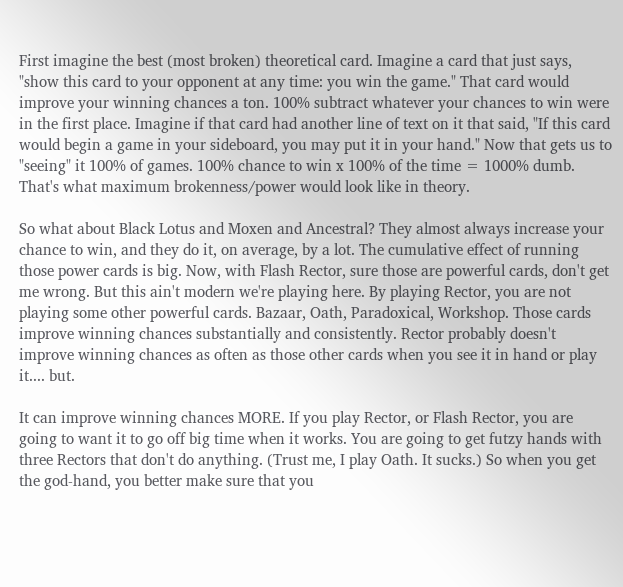First imagine the best (most broken) theoretical card. Imagine a card that just says, "show this card to your opponent at any time: you win the game." That card would improve your winning chances a ton. 100% subtract whatever your chances to win were in the first place. Imagine if that card had another line of text on it that said, "If this card would begin a game in your sideboard, you may put it in your hand." Now that gets us to "seeing" it 100% of games. 100% chance to win x 100% of the time = 1000% dumb. That's what maximum brokenness/power would look like in theory.

So what about Black Lotus and Moxen and Ancestral? They almost always increase your chance to win, and they do it, on average, by a lot. The cumulative effect of running those power cards is big. Now, with Flash Rector, sure those are powerful cards, don't get me wrong. But this ain't modern we're playing here. By playing Rector, you are not playing some other powerful cards. Bazaar, Oath, Paradoxical, Workshop. Those cards improve winning chances substantially and consistently. Rector probably doesn't improve winning chances as often as those other cards when you see it in hand or play it.... but.

It can improve winning chances MORE. If you play Rector, or Flash Rector, you are going to want it to go off big time when it works. You are going to get futzy hands with three Rectors that don't do anything. (Trust me, I play Oath. It sucks.) So when you get the god-hand, you better make sure that you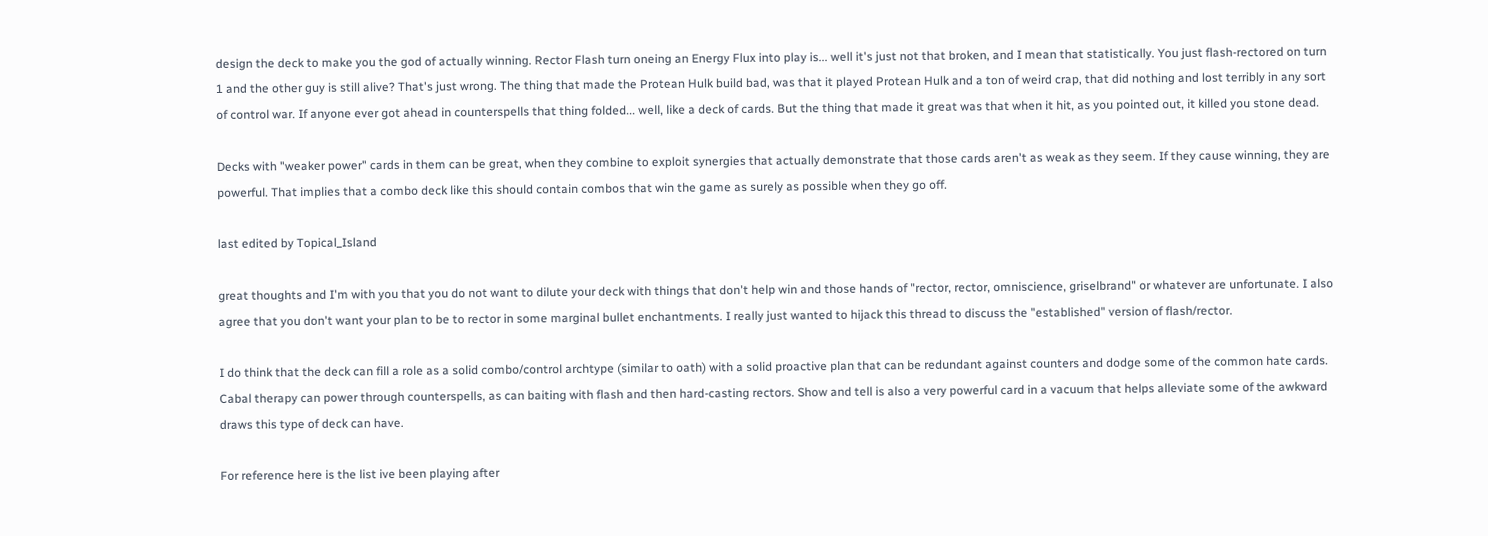design the deck to make you the god of actually winning. Rector Flash turn oneing an Energy Flux into play is... well it's just not that broken, and I mean that statistically. You just flash-rectored on turn 1 and the other guy is still alive? That's just wrong. The thing that made the Protean Hulk build bad, was that it played Protean Hulk and a ton of weird crap, that did nothing and lost terribly in any sort of control war. If anyone ever got ahead in counterspells that thing folded... well, like a deck of cards. But the thing that made it great was that when it hit, as you pointed out, it killed you stone dead.

Decks with "weaker power" cards in them can be great, when they combine to exploit synergies that actually demonstrate that those cards aren't as weak as they seem. If they cause winning, they are powerful. That implies that a combo deck like this should contain combos that win the game as surely as possible when they go off.

last edited by Topical_Island

great thoughts and I'm with you that you do not want to dilute your deck with things that don't help win and those hands of "rector, rector, omniscience, griselbrand" or whatever are unfortunate. I also agree that you don't want your plan to be to rector in some marginal bullet enchantments. I really just wanted to hijack this thread to discuss the "established" version of flash/rector.

I do think that the deck can fill a role as a solid combo/control archtype (similar to oath) with a solid proactive plan that can be redundant against counters and dodge some of the common hate cards. Cabal therapy can power through counterspells, as can baiting with flash and then hard-casting rectors. Show and tell is also a very powerful card in a vacuum that helps alleviate some of the awkward draws this type of deck can have.

For reference here is the list ive been playing after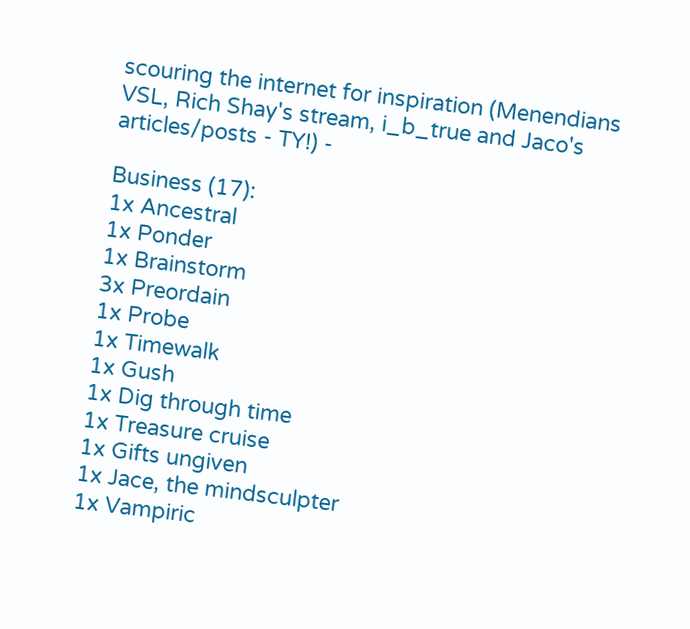scouring the internet for inspiration (Menendians VSL, Rich Shay's stream, i_b_true and Jaco's articles/posts - TY!) -

Business (17):
1x Ancestral
1x Ponder
1x Brainstorm
3x Preordain
1x Probe
1x Timewalk
1x Gush
1x Dig through time
1x Treasure cruise
1x Gifts ungiven
1x Jace, the mindsculpter
1x Vampiric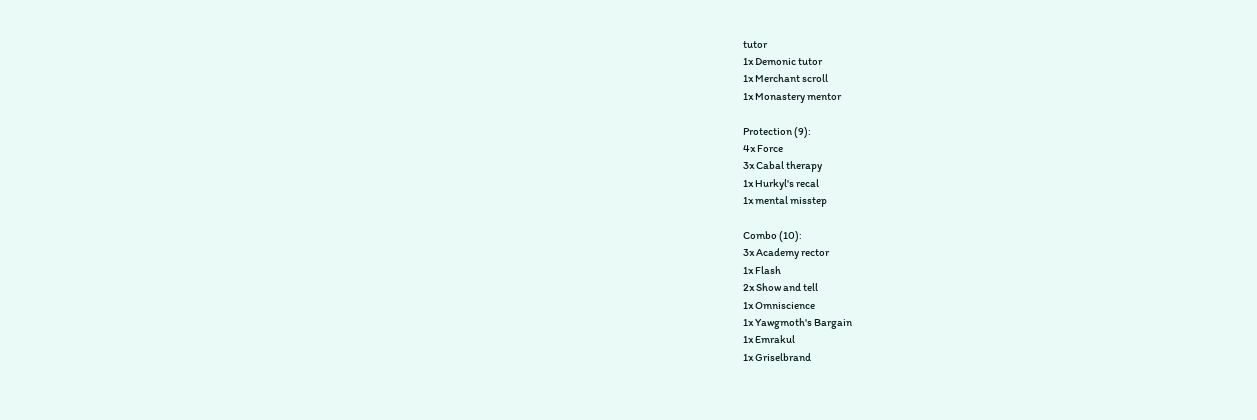tutor
1x Demonic tutor
1x Merchant scroll
1x Monastery mentor

Protection (9):
4x Force
3x Cabal therapy
1x Hurkyl's recal
1x mental misstep

Combo (10):
3x Academy rector
1x Flash
2x Show and tell
1x Omniscience
1x Yawgmoth's Bargain
1x Emrakul
1x Griselbrand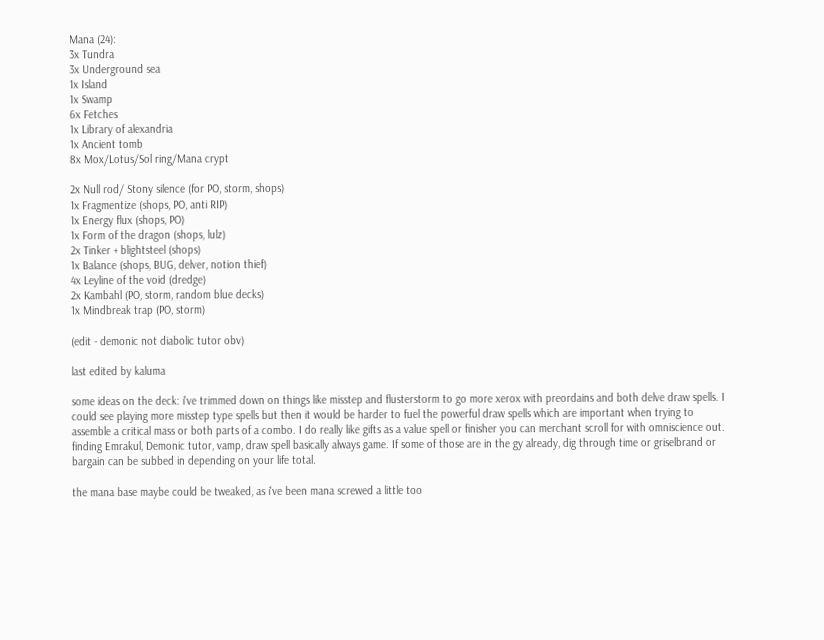Mana (24):
3x Tundra
3x Underground sea
1x Island
1x Swamp
6x Fetches
1x Library of alexandria
1x Ancient tomb
8x Mox/Lotus/Sol ring/Mana crypt

2x Null rod/ Stony silence (for PO, storm, shops)
1x Fragmentize (shops, PO, anti RIP)
1x Energy flux (shops, PO)
1x Form of the dragon (shops, lulz)
2x Tinker + blightsteel (shops)
1x Balance (shops, BUG, delver, notion thief)
4x Leyline of the void (dredge)
2x Kambahl (PO, storm, random blue decks)
1x Mindbreak trap (PO, storm)

(edit - demonic not diabolic tutor obv)

last edited by kaluma

some ideas on the deck: i've trimmed down on things like misstep and flusterstorm to go more xerox with preordains and both delve draw spells. I could see playing more misstep type spells but then it would be harder to fuel the powerful draw spells which are important when trying to assemble a critical mass or both parts of a combo. I do really like gifts as a value spell or finisher you can merchant scroll for with omniscience out. finding Emrakul, Demonic tutor, vamp, draw spell basically always game. If some of those are in the gy already, dig through time or griselbrand or bargain can be subbed in depending on your life total.

the mana base maybe could be tweaked, as i've been mana screwed a little too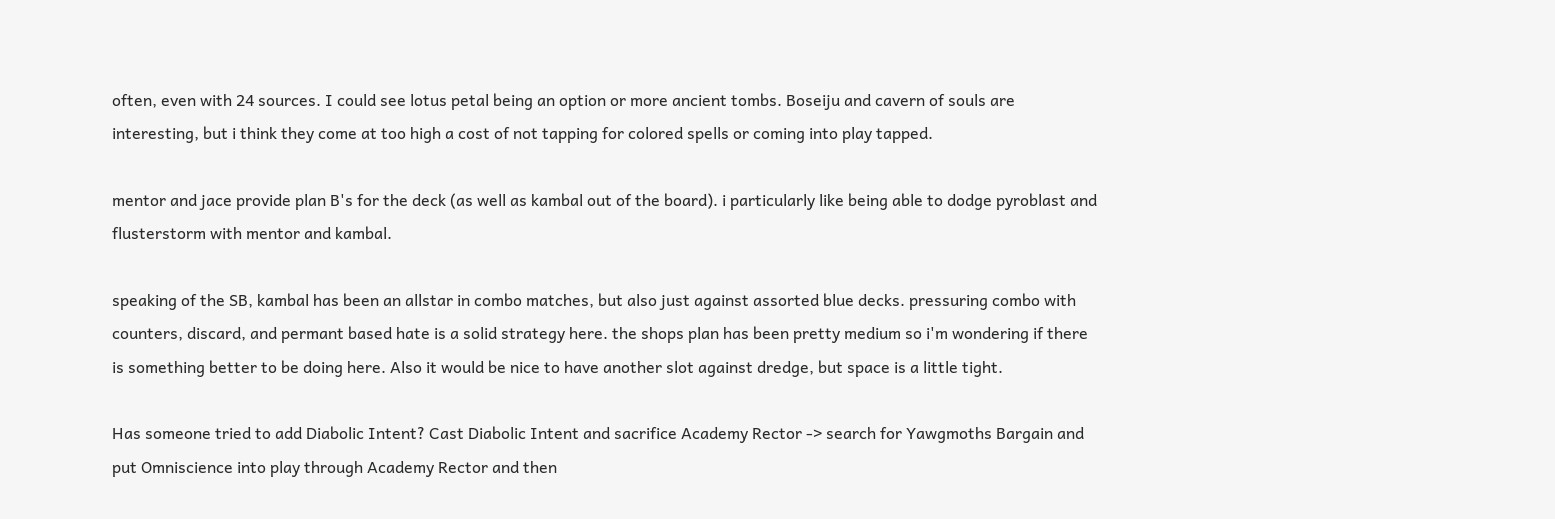often, even with 24 sources. I could see lotus petal being an option or more ancient tombs. Boseiju and cavern of souls are interesting, but i think they come at too high a cost of not tapping for colored spells or coming into play tapped.

mentor and jace provide plan B's for the deck (as well as kambal out of the board). i particularly like being able to dodge pyroblast and flusterstorm with mentor and kambal.

speaking of the SB, kambal has been an allstar in combo matches, but also just against assorted blue decks. pressuring combo with counters, discard, and permant based hate is a solid strategy here. the shops plan has been pretty medium so i'm wondering if there is something better to be doing here. Also it would be nice to have another slot against dredge, but space is a little tight.

Has someone tried to add Diabolic Intent? Cast Diabolic Intent and sacrifice Academy Rector -> search for Yawgmoths Bargain and put Omniscience into play through Academy Rector and then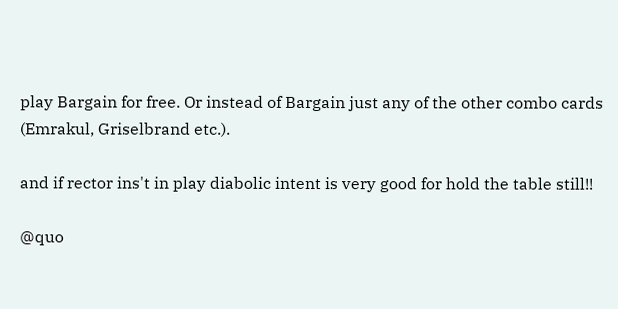play Bargain for free. Or instead of Bargain just any of the other combo cards (Emrakul, Griselbrand etc.).

and if rector ins't in play diabolic intent is very good for hold the table still!!

@quo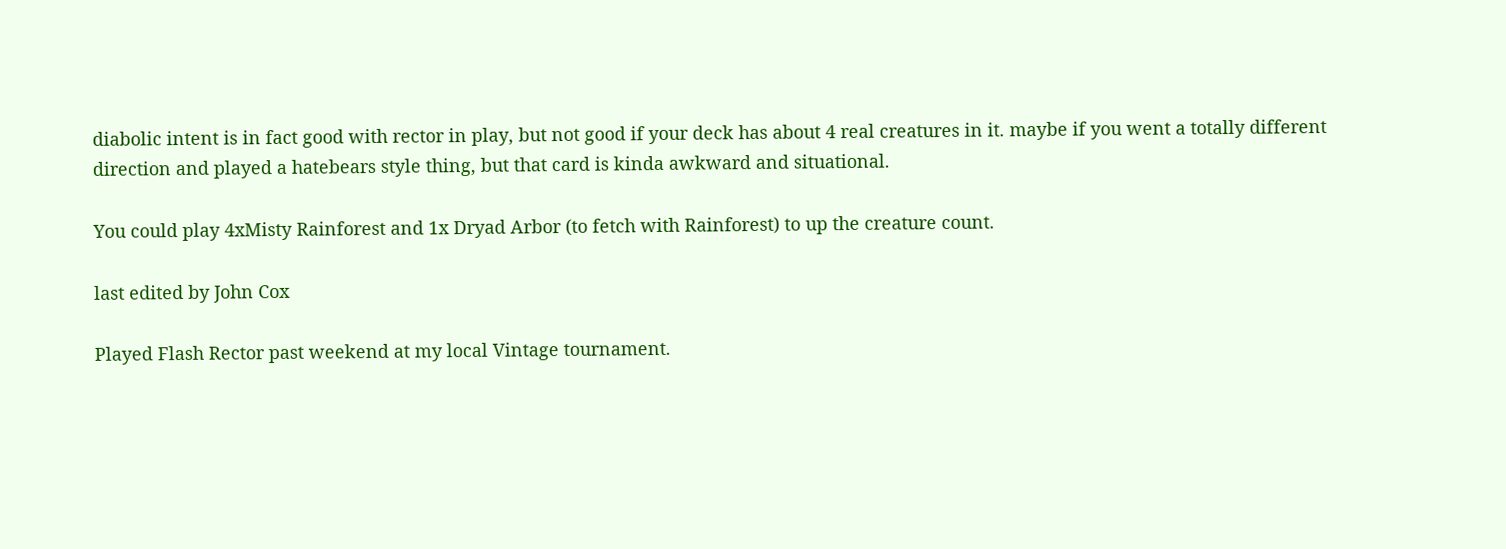diabolic intent is in fact good with rector in play, but not good if your deck has about 4 real creatures in it. maybe if you went a totally different direction and played a hatebears style thing, but that card is kinda awkward and situational.

You could play 4xMisty Rainforest and 1x Dryad Arbor (to fetch with Rainforest) to up the creature count.

last edited by John Cox

Played Flash Rector past weekend at my local Vintage tournament.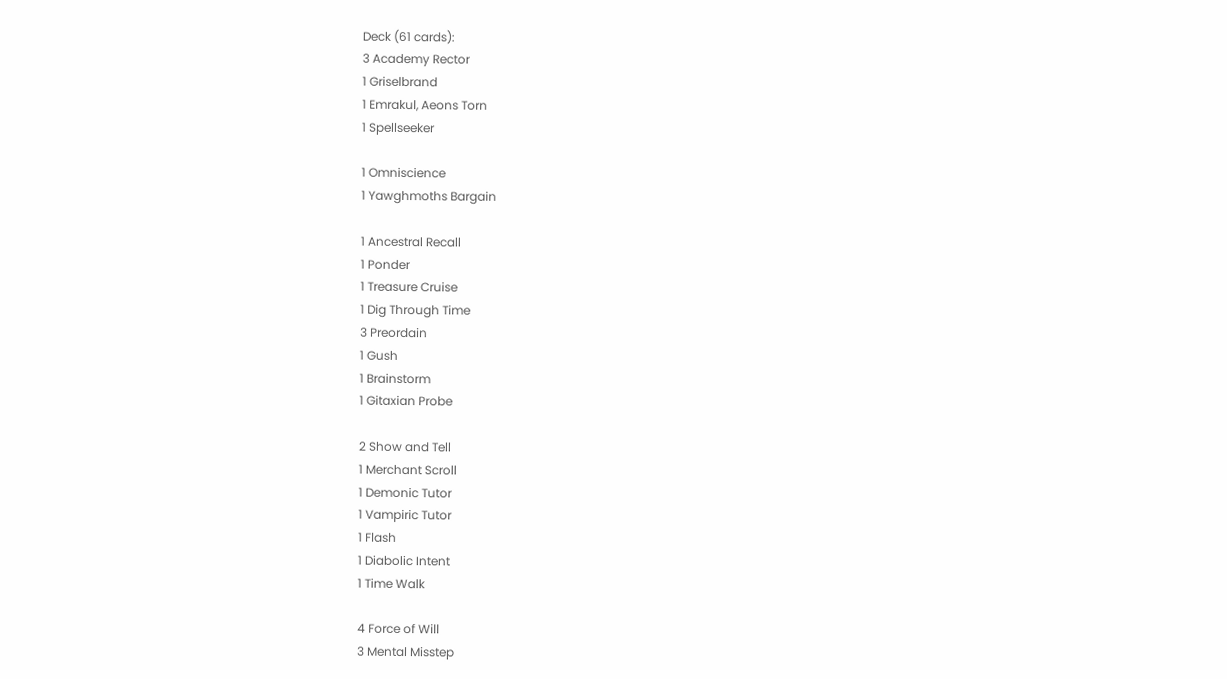Deck (61 cards):
3 Academy Rector
1 Griselbrand
1 Emrakul, Aeons Torn
1 Spellseeker

1 Omniscience
1 Yawghmoths Bargain

1 Ancestral Recall
1 Ponder
1 Treasure Cruise
1 Dig Through Time
3 Preordain
1 Gush
1 Brainstorm
1 Gitaxian Probe

2 Show and Tell
1 Merchant Scroll
1 Demonic Tutor
1 Vampiric Tutor
1 Flash
1 Diabolic Intent
1 Time Walk

4 Force of Will
3 Mental Misstep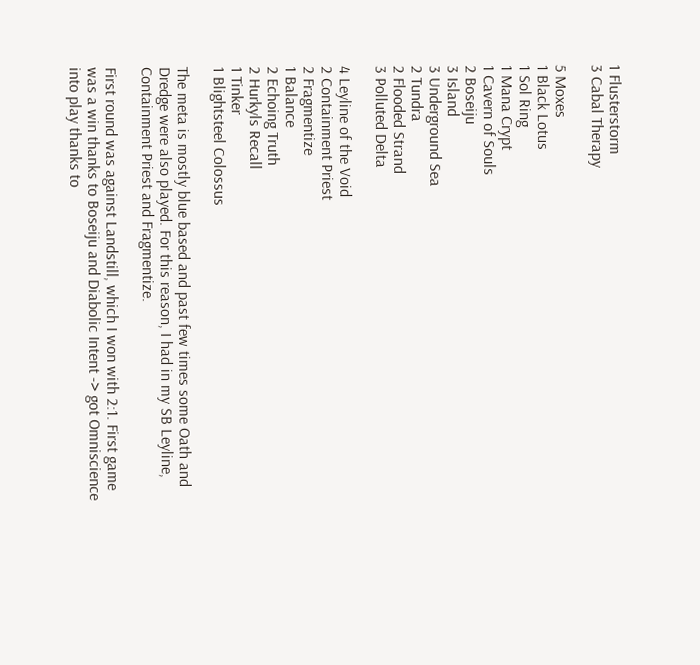1 Flusterstorm
3 Cabal Therapy

5 Moxes
1 Black Lotus
1 Sol Ring
1 Mana Crypt
1 Cavern of Souls
2 Boseiju
3 Island
3 Underground Sea
2 Tundra
2 Flooded Strand
3 Polluted Delta

4 Leyline of the Void
2 Containment Priest
2 Fragmentize
1 Balance
2 Echoing Truth
2 Hurkyls Recall
1 Tinker
1 Blightsteel Colossus

The meta is mostly blue based and past few times some Oath and Dredge were also played. For this reason, I had in my SB Leyline, Containment Priest and Fragmentize.

First round was against Landstill, which I won with 2:1. First game was a win thanks to Boseiju and Diabolic Intent -> got Omniscience into play thanks to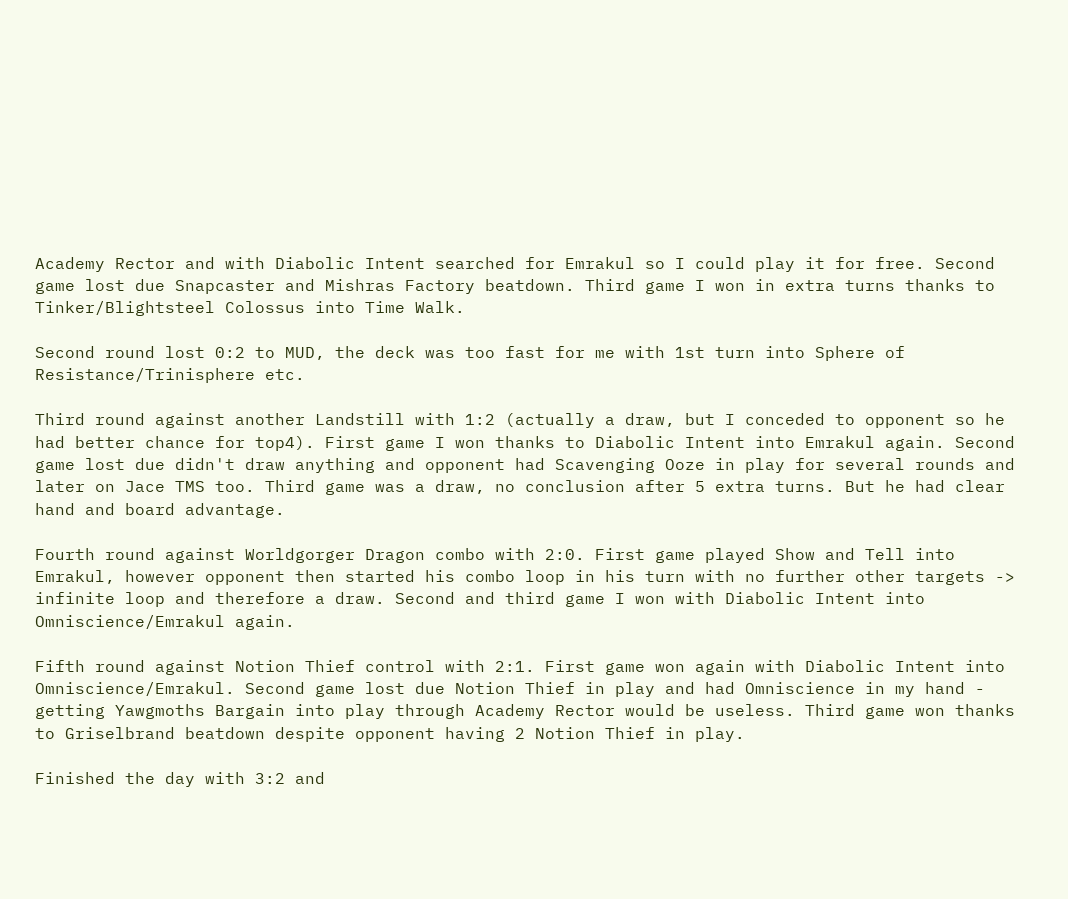Academy Rector and with Diabolic Intent searched for Emrakul so I could play it for free. Second game lost due Snapcaster and Mishras Factory beatdown. Third game I won in extra turns thanks to Tinker/Blightsteel Colossus into Time Walk.

Second round lost 0:2 to MUD, the deck was too fast for me with 1st turn into Sphere of Resistance/Trinisphere etc.

Third round against another Landstill with 1:2 (actually a draw, but I conceded to opponent so he had better chance for top4). First game I won thanks to Diabolic Intent into Emrakul again. Second game lost due didn't draw anything and opponent had Scavenging Ooze in play for several rounds and later on Jace TMS too. Third game was a draw, no conclusion after 5 extra turns. But he had clear hand and board advantage.

Fourth round against Worldgorger Dragon combo with 2:0. First game played Show and Tell into Emrakul, however opponent then started his combo loop in his turn with no further other targets -> infinite loop and therefore a draw. Second and third game I won with Diabolic Intent into Omniscience/Emrakul again.

Fifth round against Notion Thief control with 2:1. First game won again with Diabolic Intent into Omniscience/Emrakul. Second game lost due Notion Thief in play and had Omniscience in my hand - getting Yawgmoths Bargain into play through Academy Rector would be useless. Third game won thanks to Griselbrand beatdown despite opponent having 2 Notion Thief in play.

Finished the day with 3:2 and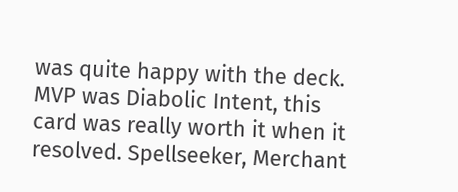was quite happy with the deck. MVP was Diabolic Intent, this card was really worth it when it resolved. Spellseeker, Merchant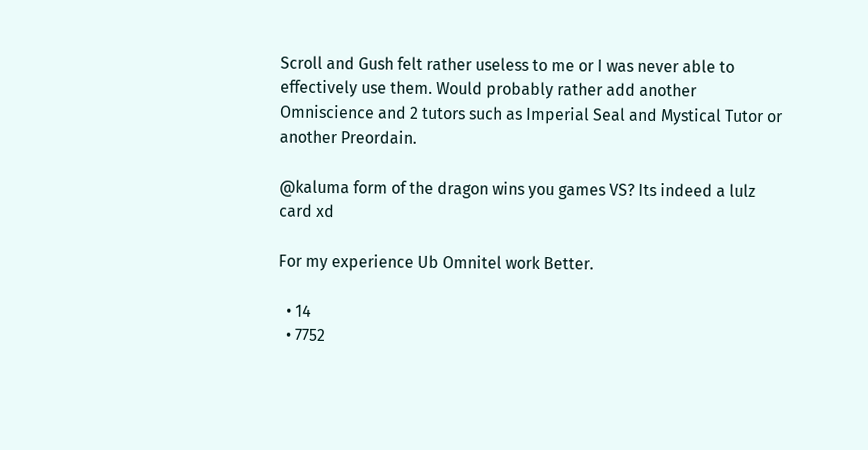Scroll and Gush felt rather useless to me or I was never able to effectively use them. Would probably rather add another Omniscience and 2 tutors such as Imperial Seal and Mystical Tutor or another Preordain.

@kaluma form of the dragon wins you games VS? Its indeed a lulz card xd

For my experience Ub Omnitel work Better.

  • 14
  • 7752